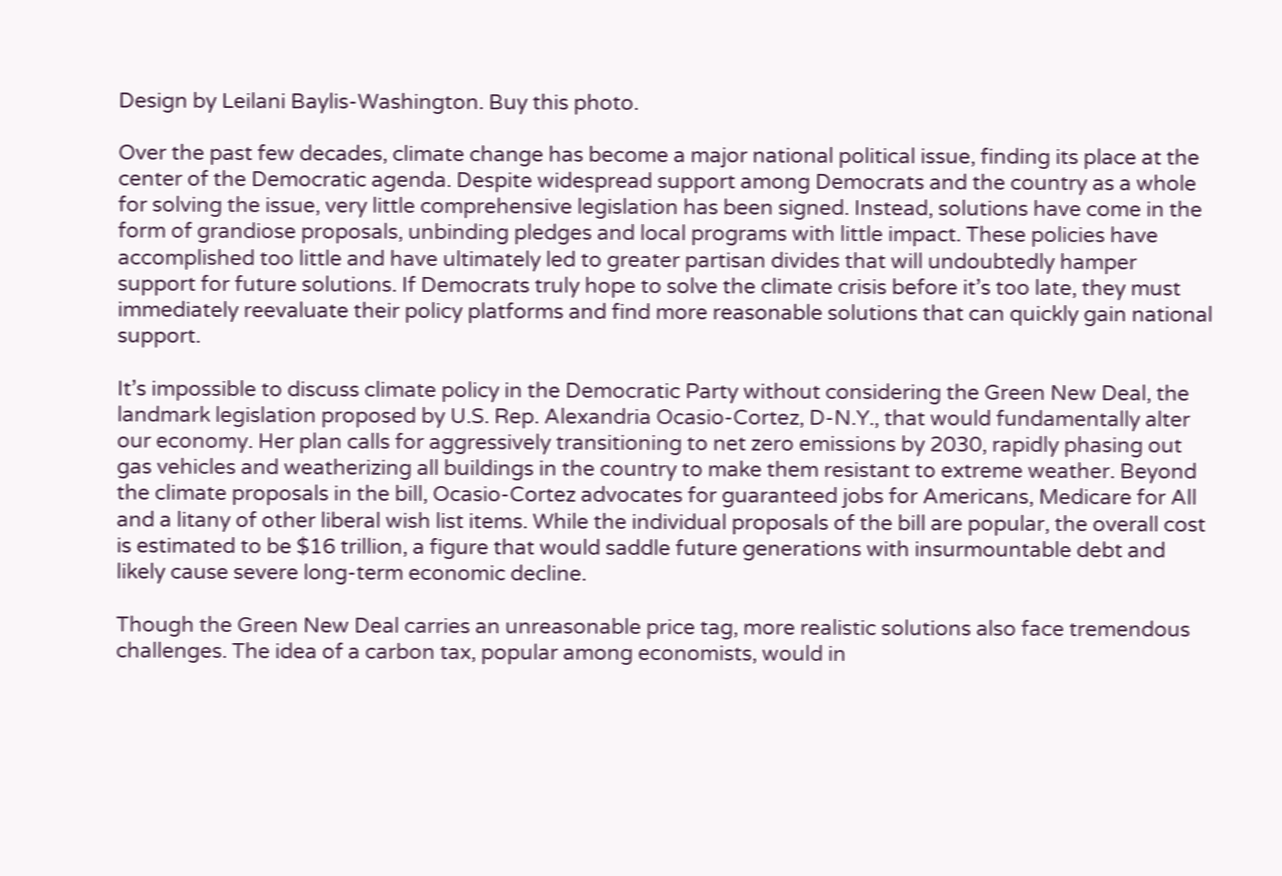Design by Leilani Baylis-Washington. Buy this photo.

Over the past few decades, climate change has become a major national political issue, finding its place at the center of the Democratic agenda. Despite widespread support among Democrats and the country as a whole for solving the issue, very little comprehensive legislation has been signed. Instead, solutions have come in the form of grandiose proposals, unbinding pledges and local programs with little impact. These policies have accomplished too little and have ultimately led to greater partisan divides that will undoubtedly hamper support for future solutions. If Democrats truly hope to solve the climate crisis before it’s too late, they must immediately reevaluate their policy platforms and find more reasonable solutions that can quickly gain national support.

It’s impossible to discuss climate policy in the Democratic Party without considering the Green New Deal, the landmark legislation proposed by U.S. Rep. Alexandria Ocasio-Cortez, D-N.Y., that would fundamentally alter our economy. Her plan calls for aggressively transitioning to net zero emissions by 2030, rapidly phasing out gas vehicles and weatherizing all buildings in the country to make them resistant to extreme weather. Beyond the climate proposals in the bill, Ocasio-Cortez advocates for guaranteed jobs for Americans, Medicare for All and a litany of other liberal wish list items. While the individual proposals of the bill are popular, the overall cost is estimated to be $16 trillion, a figure that would saddle future generations with insurmountable debt and likely cause severe long-term economic decline.

Though the Green New Deal carries an unreasonable price tag, more realistic solutions also face tremendous challenges. The idea of a carbon tax, popular among economists, would in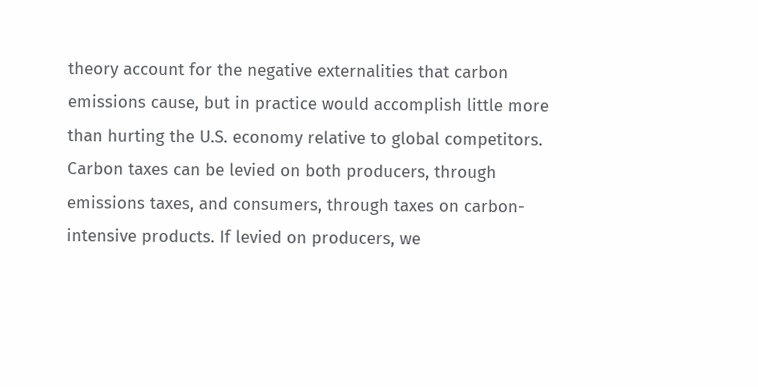theory account for the negative externalities that carbon emissions cause, but in practice would accomplish little more than hurting the U.S. economy relative to global competitors. Carbon taxes can be levied on both producers, through emissions taxes, and consumers, through taxes on carbon-intensive products. If levied on producers, we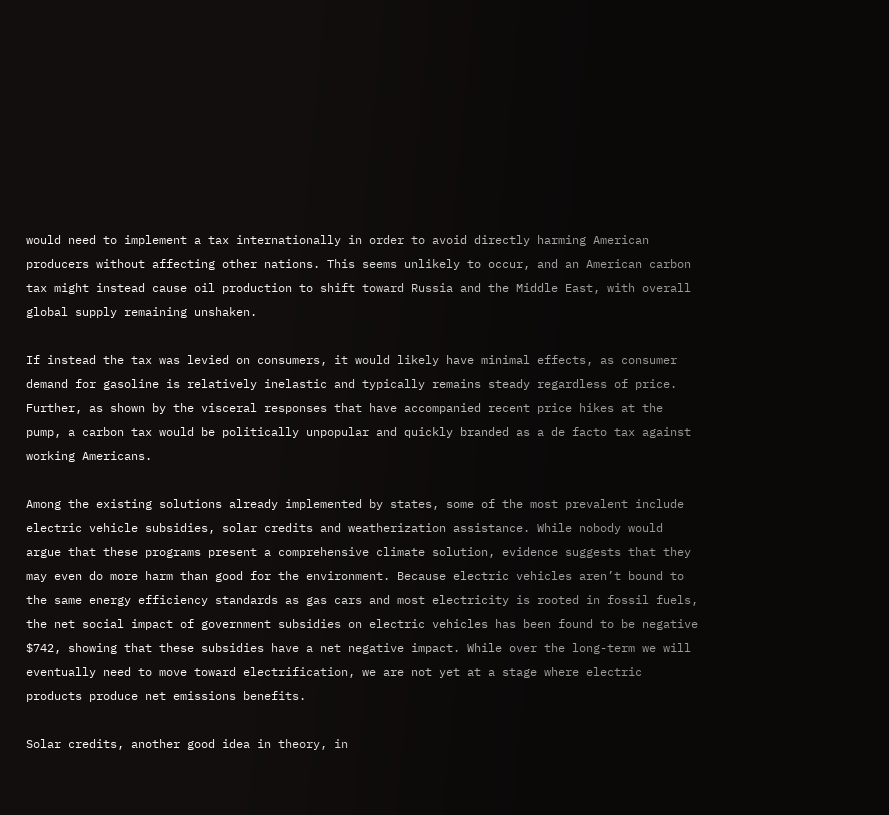would need to implement a tax internationally in order to avoid directly harming American producers without affecting other nations. This seems unlikely to occur, and an American carbon tax might instead cause oil production to shift toward Russia and the Middle East, with overall global supply remaining unshaken.

If instead the tax was levied on consumers, it would likely have minimal effects, as consumer demand for gasoline is relatively inelastic and typically remains steady regardless of price. Further, as shown by the visceral responses that have accompanied recent price hikes at the pump, a carbon tax would be politically unpopular and quickly branded as a de facto tax against working Americans.

Among the existing solutions already implemented by states, some of the most prevalent include electric vehicle subsidies, solar credits and weatherization assistance. While nobody would argue that these programs present a comprehensive climate solution, evidence suggests that they may even do more harm than good for the environment. Because electric vehicles aren’t bound to the same energy efficiency standards as gas cars and most electricity is rooted in fossil fuels, the net social impact of government subsidies on electric vehicles has been found to be negative $742, showing that these subsidies have a net negative impact. While over the long-term we will eventually need to move toward electrification, we are not yet at a stage where electric products produce net emissions benefits.

Solar credits, another good idea in theory, in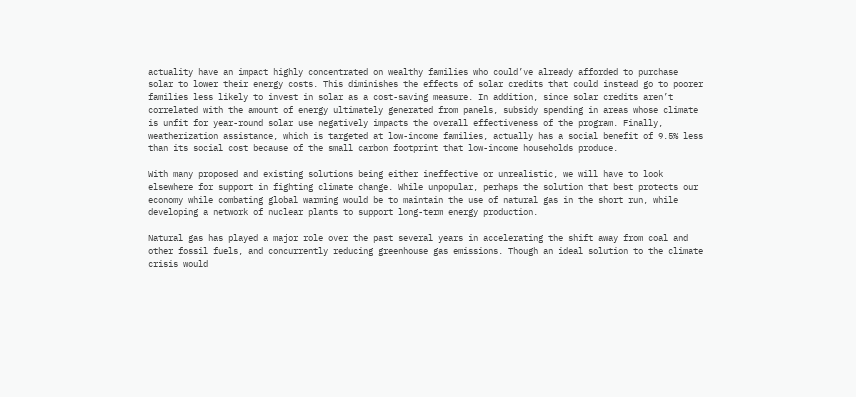actuality have an impact highly concentrated on wealthy families who could’ve already afforded to purchase solar to lower their energy costs. This diminishes the effects of solar credits that could instead go to poorer families less likely to invest in solar as a cost-saving measure. In addition, since solar credits aren’t correlated with the amount of energy ultimately generated from panels, subsidy spending in areas whose climate is unfit for year-round solar use negatively impacts the overall effectiveness of the program. Finally, weatherization assistance, which is targeted at low-income families, actually has a social benefit of 9.5% less than its social cost because of the small carbon footprint that low-income households produce.

With many proposed and existing solutions being either ineffective or unrealistic, we will have to look elsewhere for support in fighting climate change. While unpopular, perhaps the solution that best protects our economy while combating global warming would be to maintain the use of natural gas in the short run, while developing a network of nuclear plants to support long-term energy production.

Natural gas has played a major role over the past several years in accelerating the shift away from coal and other fossil fuels, and concurrently reducing greenhouse gas emissions. Though an ideal solution to the climate crisis would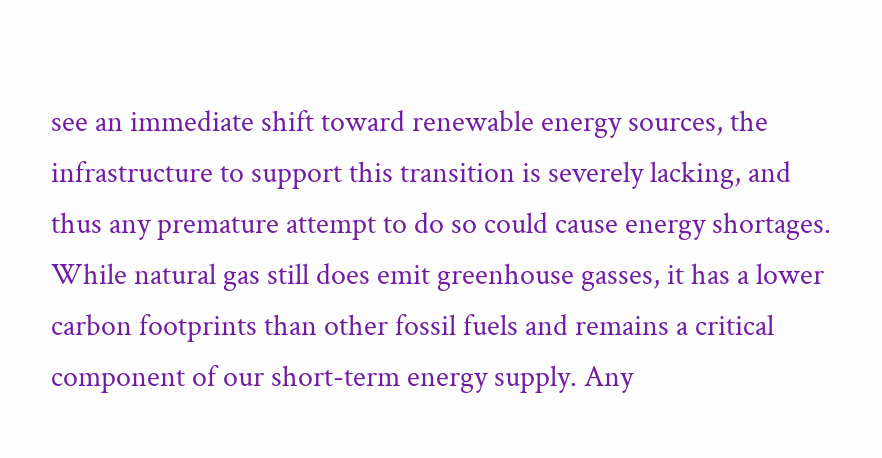see an immediate shift toward renewable energy sources, the infrastructure to support this transition is severely lacking, and thus any premature attempt to do so could cause energy shortages. While natural gas still does emit greenhouse gasses, it has a lower carbon footprints than other fossil fuels and remains a critical component of our short-term energy supply. Any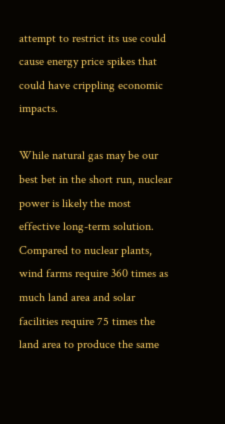attempt to restrict its use could cause energy price spikes that could have crippling economic impacts.

While natural gas may be our best bet in the short run, nuclear power is likely the most effective long-term solution. Compared to nuclear plants, wind farms require 360 times as much land area and solar facilities require 75 times the land area to produce the same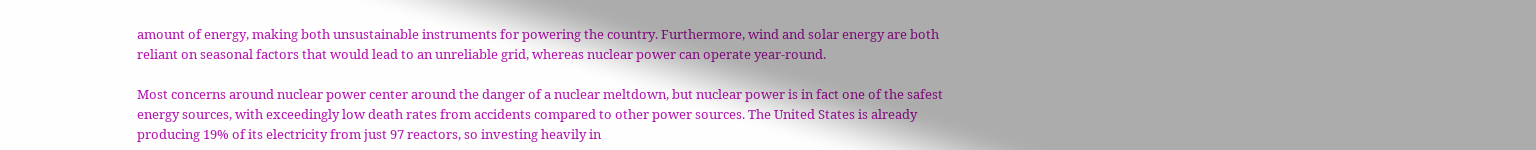amount of energy, making both unsustainable instruments for powering the country. Furthermore, wind and solar energy are both reliant on seasonal factors that would lead to an unreliable grid, whereas nuclear power can operate year-round.

Most concerns around nuclear power center around the danger of a nuclear meltdown, but nuclear power is in fact one of the safest energy sources, with exceedingly low death rates from accidents compared to other power sources. The United States is already producing 19% of its electricity from just 97 reactors, so investing heavily in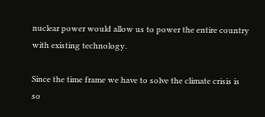nuclear power would allow us to power the entire country with existing technology.

Since the time frame we have to solve the climate crisis is so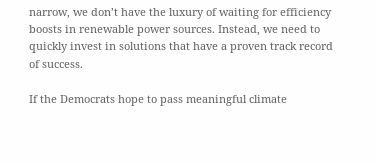narrow, we don’t have the luxury of waiting for efficiency boosts in renewable power sources. Instead, we need to quickly invest in solutions that have a proven track record of success.

If the Democrats hope to pass meaningful climate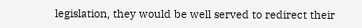legislation, they would be well served to redirect their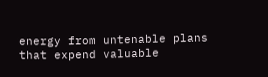energy from untenable plans that expend valuable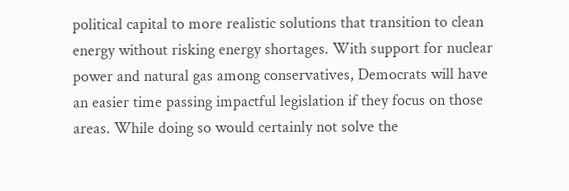political capital to more realistic solutions that transition to clean energy without risking energy shortages. With support for nuclear power and natural gas among conservatives, Democrats will have an easier time passing impactful legislation if they focus on those areas. While doing so would certainly not solve the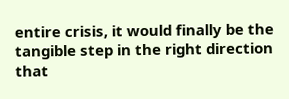entire crisis, it would finally be the tangible step in the right direction that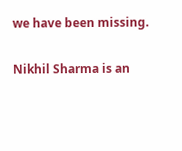we have been missing.

Nikhil Sharma is an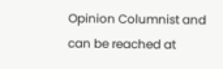Opinion Columnist and can be reached at